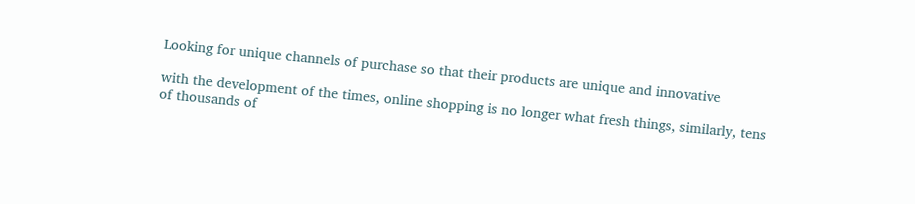Looking for unique channels of purchase so that their products are unique and innovative

with the development of the times, online shopping is no longer what fresh things, similarly, tens of thousands of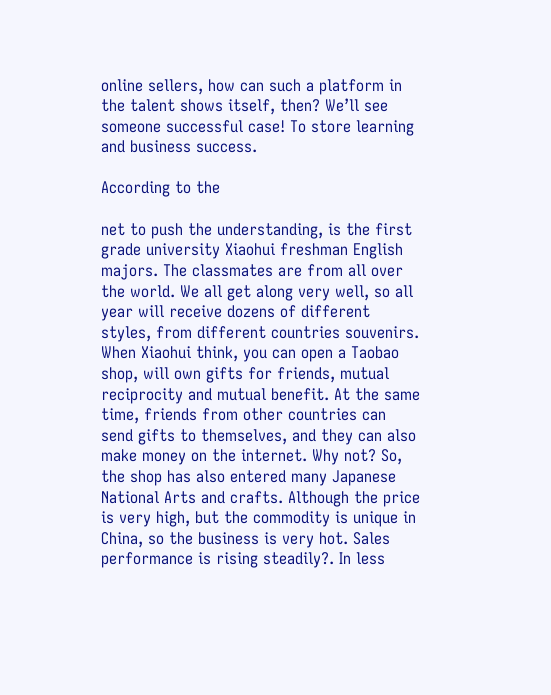online sellers, how can such a platform in the talent shows itself, then? We’ll see someone successful case! To store learning and business success.

According to the

net to push the understanding, is the first grade university Xiaohui freshman English majors. The classmates are from all over the world. We all get along very well, so all year will receive dozens of different styles, from different countries souvenirs. When Xiaohui think, you can open a Taobao shop, will own gifts for friends, mutual reciprocity and mutual benefit. At the same time, friends from other countries can send gifts to themselves, and they can also make money on the internet. Why not? So, the shop has also entered many Japanese National Arts and crafts. Although the price is very high, but the commodity is unique in China, so the business is very hot. Sales performance is rising steadily?. In less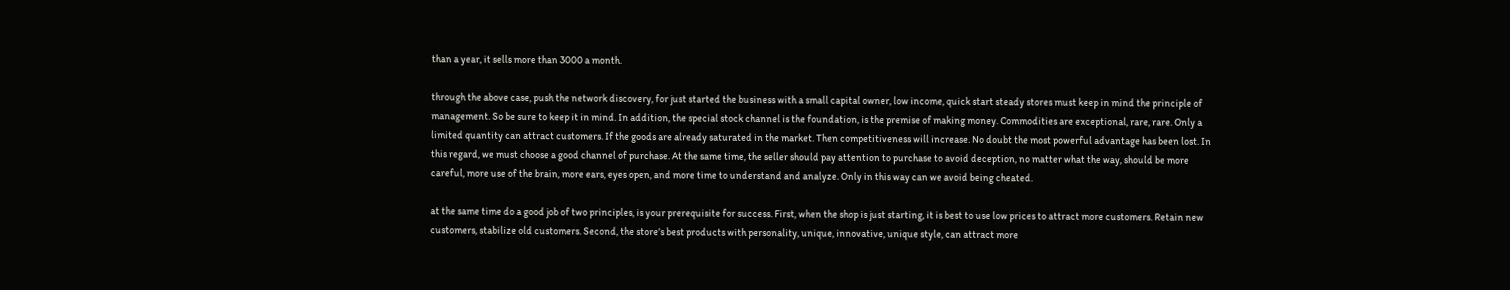than a year, it sells more than 3000 a month.

through the above case, push the network discovery, for just started the business with a small capital owner, low income, quick start steady stores must keep in mind the principle of management. So be sure to keep it in mind. In addition, the special stock channel is the foundation, is the premise of making money. Commodities are exceptional, rare, rare. Only a limited quantity can attract customers. If the goods are already saturated in the market. Then competitiveness will increase. No doubt the most powerful advantage has been lost. In this regard, we must choose a good channel of purchase. At the same time, the seller should pay attention to purchase to avoid deception, no matter what the way, should be more careful, more use of the brain, more ears, eyes open, and more time to understand and analyze. Only in this way can we avoid being cheated.

at the same time do a good job of two principles, is your prerequisite for success. First, when the shop is just starting, it is best to use low prices to attract more customers. Retain new customers, stabilize old customers. Second, the store’s best products with personality, unique, innovative, unique style, can attract more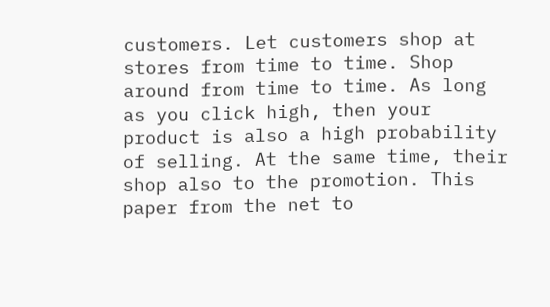customers. Let customers shop at stores from time to time. Shop around from time to time. As long as you click high, then your product is also a high probability of selling. At the same time, their shop also to the promotion. This paper from the net to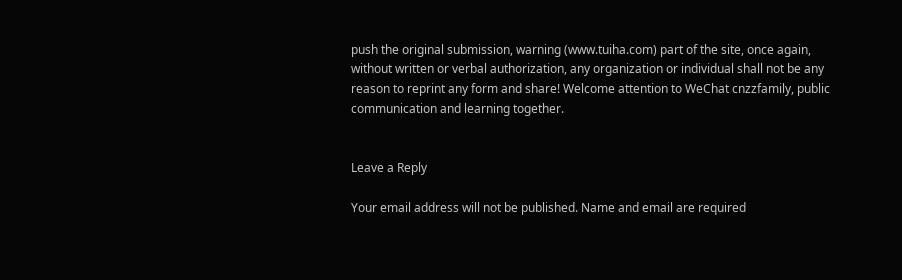push the original submission, warning (www.tuiha.com) part of the site, once again, without written or verbal authorization, any organization or individual shall not be any reason to reprint any form and share! Welcome attention to WeChat cnzzfamily, public communication and learning together.


Leave a Reply

Your email address will not be published. Name and email are required